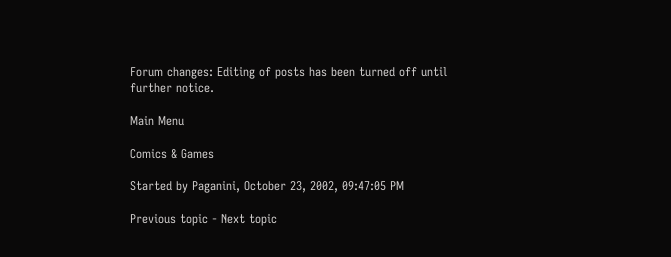Forum changes: Editing of posts has been turned off until further notice.

Main Menu

Comics & Games

Started by Paganini, October 23, 2002, 09:47:05 PM

Previous topic - Next topic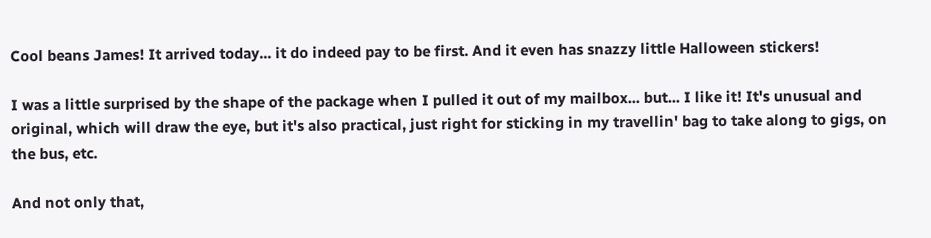Cool beans James! It arrived today... it do indeed pay to be first. And it even has snazzy little Halloween stickers!

I was a little surprised by the shape of the package when I pulled it out of my mailbox... but... I like it! It's unusual and original, which will draw the eye, but it's also practical, just right for sticking in my travellin' bag to take along to gigs, on the bus, etc.

And not only that,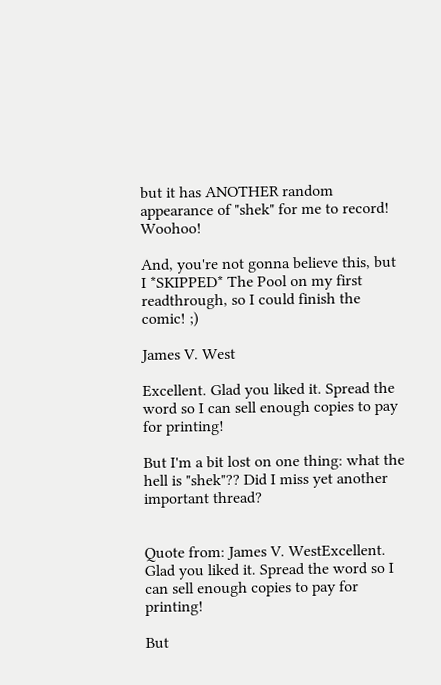but it has ANOTHER random appearance of "shek" for me to record! Woohoo!

And, you're not gonna believe this, but I *SKIPPED* The Pool on my first readthrough, so I could finish the comic! ;)

James V. West

Excellent. Glad you liked it. Spread the word so I can sell enough copies to pay for printing!

But I'm a bit lost on one thing: what the hell is "shek"?? Did I miss yet another important thread?


Quote from: James V. WestExcellent. Glad you liked it. Spread the word so I can sell enough copies to pay for printing!

But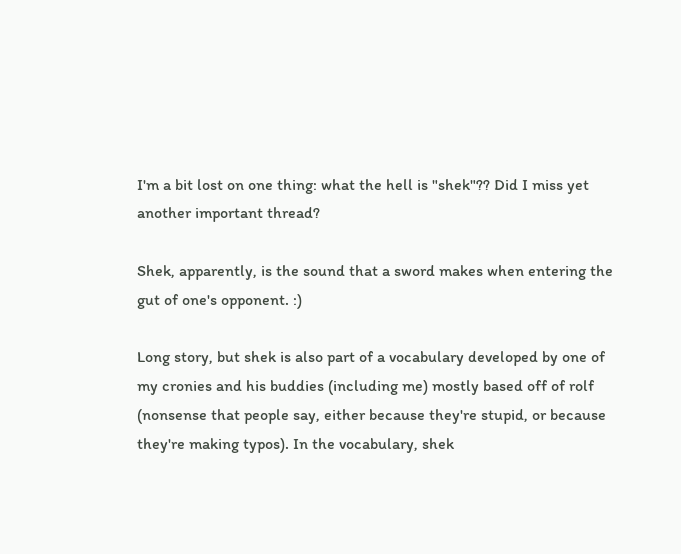I'm a bit lost on one thing: what the hell is "shek"?? Did I miss yet another important thread?

Shek, apparently, is the sound that a sword makes when entering the gut of one's opponent. :)

Long story, but shek is also part of a vocabulary developed by one of my cronies and his buddies (including me) mostly based off of rolf (nonsense that people say, either because they're stupid, or because they're making typos). In the vocabulary, shek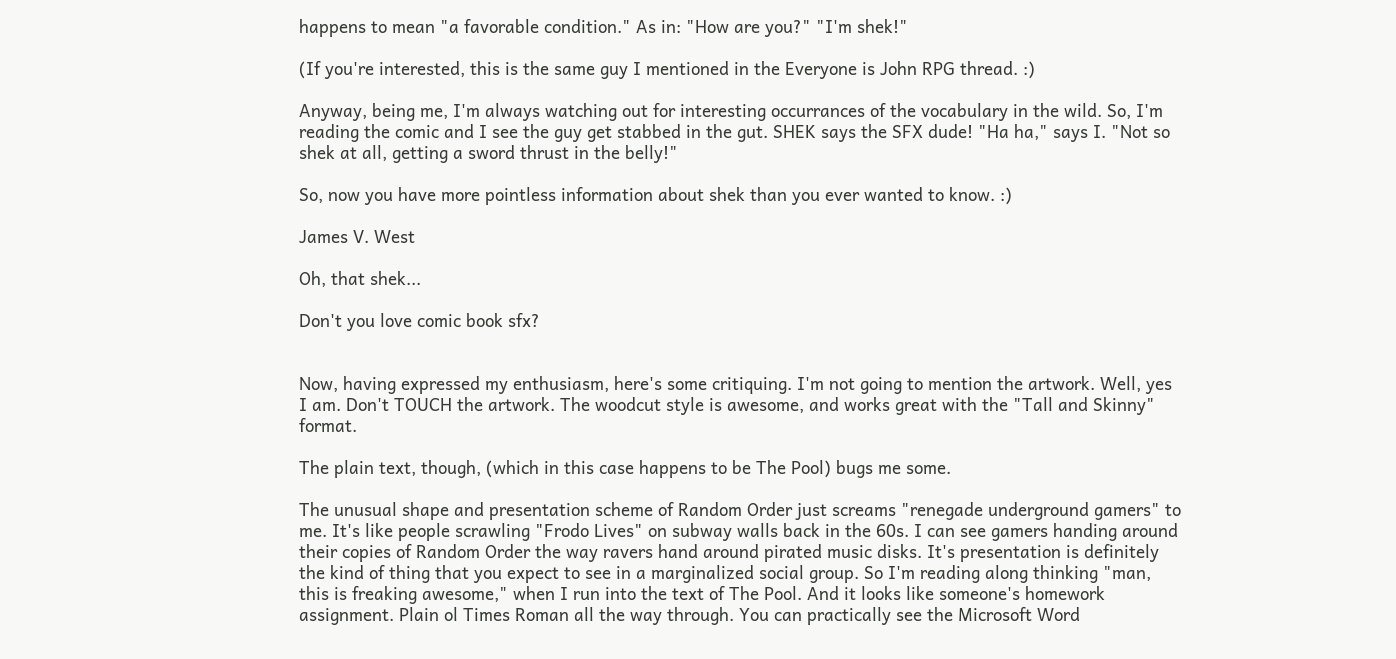happens to mean "a favorable condition." As in: "How are you?" "I'm shek!"

(If you're interested, this is the same guy I mentioned in the Everyone is John RPG thread. :)

Anyway, being me, I'm always watching out for interesting occurrances of the vocabulary in the wild. So, I'm reading the comic and I see the guy get stabbed in the gut. SHEK says the SFX dude! "Ha ha," says I. "Not so shek at all, getting a sword thrust in the belly!"

So, now you have more pointless information about shek than you ever wanted to know. :)

James V. West

Oh, that shek...

Don't you love comic book sfx?


Now, having expressed my enthusiasm, here's some critiquing. I'm not going to mention the artwork. Well, yes I am. Don't TOUCH the artwork. The woodcut style is awesome, and works great with the "Tall and Skinny" format.

The plain text, though, (which in this case happens to be The Pool) bugs me some.

The unusual shape and presentation scheme of Random Order just screams "renegade underground gamers" to me. It's like people scrawling "Frodo Lives" on subway walls back in the 60s. I can see gamers handing around their copies of Random Order the way ravers hand around pirated music disks. It's presentation is definitely the kind of thing that you expect to see in a marginalized social group. So I'm reading along thinking "man, this is freaking awesome," when I run into the text of The Pool. And it looks like someone's homework assignment. Plain ol Times Roman all the way through. You can practically see the Microsoft Word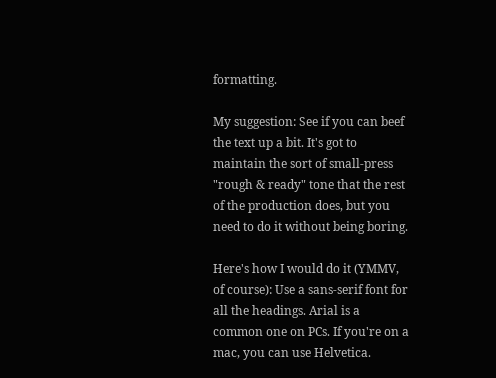formatting.

My suggestion: See if you can beef the text up a bit. It's got to maintain the sort of small-press "rough & ready" tone that the rest of the production does, but you need to do it without being boring.

Here's how I would do it (YMMV, of course): Use a sans-serif font for all the headings. Arial is a common one on PCs. If you're on a mac, you can use Helvetica.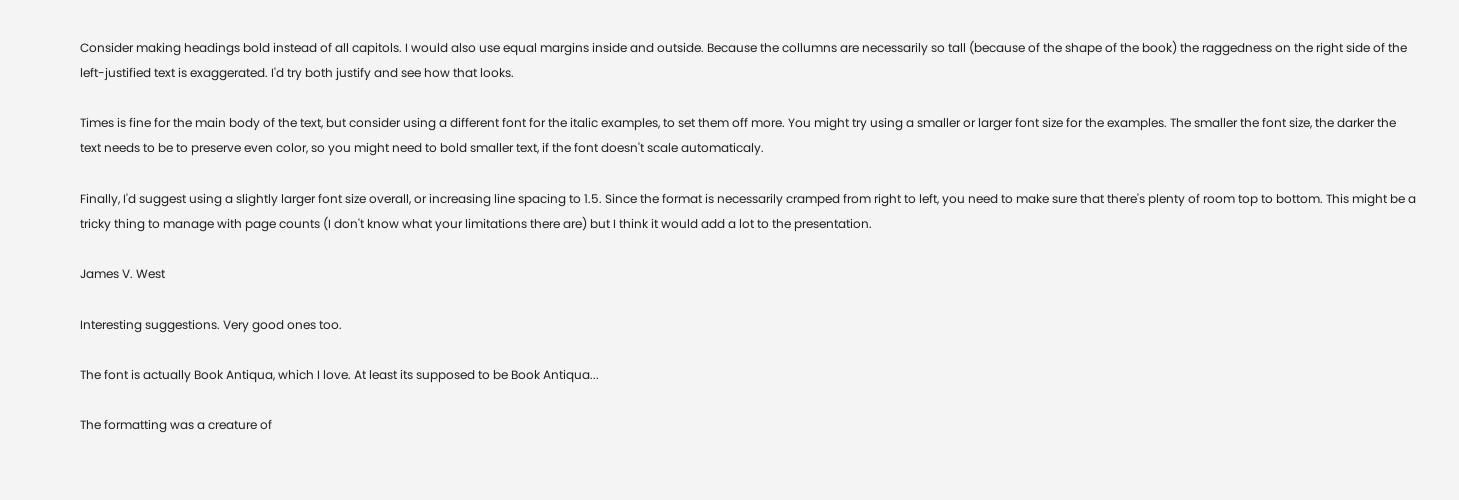Consider making headings bold instead of all capitols. I would also use equal margins inside and outside. Because the collumns are necessarily so tall (because of the shape of the book) the raggedness on the right side of the left-justified text is exaggerated. I'd try both justify and see how that looks.

Times is fine for the main body of the text, but consider using a different font for the italic examples, to set them off more. You might try using a smaller or larger font size for the examples. The smaller the font size, the darker the text needs to be to preserve even color, so you might need to bold smaller text, if the font doesn't scale automaticaly.

Finally, I'd suggest using a slightly larger font size overall, or increasing line spacing to 1.5. Since the format is necessarily cramped from right to left, you need to make sure that there's plenty of room top to bottom. This might be a tricky thing to manage with page counts (I don't know what your limitations there are) but I think it would add a lot to the presentation.

James V. West

Interesting suggestions. Very good ones too.

The font is actually Book Antiqua, which I love. At least its supposed to be Book Antiqua...

The formatting was a creature of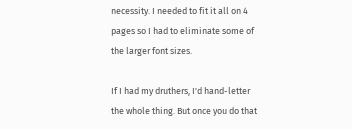necessity. I needed to fit it all on 4 pages so I had to eliminate some of the larger font sizes.

If I had my druthers, I'd hand-letter the whole thing. But once you do that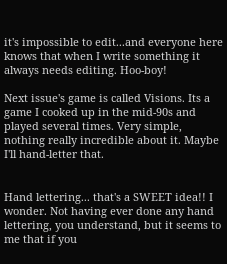it's impossible to edit...and everyone here knows that when I write something it always needs editing. Hoo-boy!

Next issue's game is called Visions. Its a game I cooked up in the mid-90s and played several times. Very simple, nothing really incredible about it. Maybe I'll hand-letter that.


Hand lettering... that's a SWEET idea!! I wonder. Not having ever done any hand lettering, you understand, but it seems to me that if you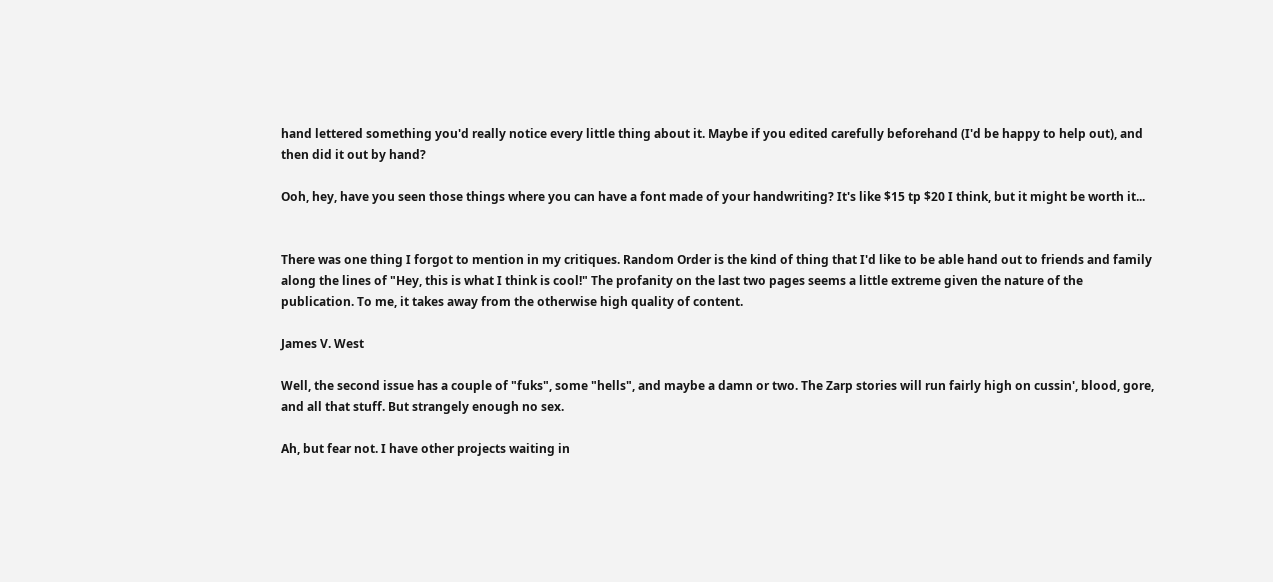hand lettered something you'd really notice every little thing about it. Maybe if you edited carefully beforehand (I'd be happy to help out), and then did it out by hand?

Ooh, hey, have you seen those things where you can have a font made of your handwriting? It's like $15 tp $20 I think, but it might be worth it...


There was one thing I forgot to mention in my critiques. Random Order is the kind of thing that I'd like to be able hand out to friends and family along the lines of "Hey, this is what I think is cool!" The profanity on the last two pages seems a little extreme given the nature of the publication. To me, it takes away from the otherwise high quality of content.

James V. West

Well, the second issue has a couple of "fuks", some "hells", and maybe a damn or two. The Zarp stories will run fairly high on cussin', blood, gore, and all that stuff. But strangely enough no sex.

Ah, but fear not. I have other projects waiting in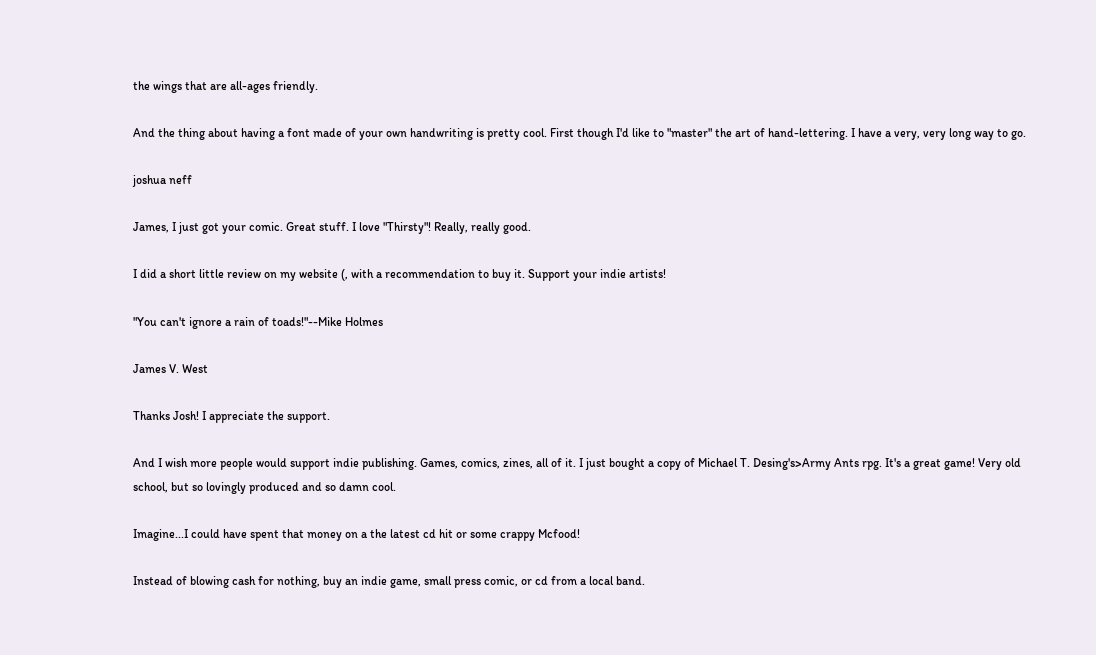the wings that are all-ages friendly.

And the thing about having a font made of your own handwriting is pretty cool. First though I'd like to "master" the art of hand-lettering. I have a very, very long way to go.

joshua neff

James, I just got your comic. Great stuff. I love "Thirsty"! Really, really good.

I did a short little review on my website (, with a recommendation to buy it. Support your indie artists!

"You can't ignore a rain of toads!"--Mike Holmes

James V. West

Thanks Josh! I appreciate the support.

And I wish more people would support indie publishing. Games, comics, zines, all of it. I just bought a copy of Michael T. Desing's>Army Ants rpg. It's a great game! Very old school, but so lovingly produced and so damn cool.

Imagine...I could have spent that money on a the latest cd hit or some crappy Mcfood!

Instead of blowing cash for nothing, buy an indie game, small press comic, or cd from a local band.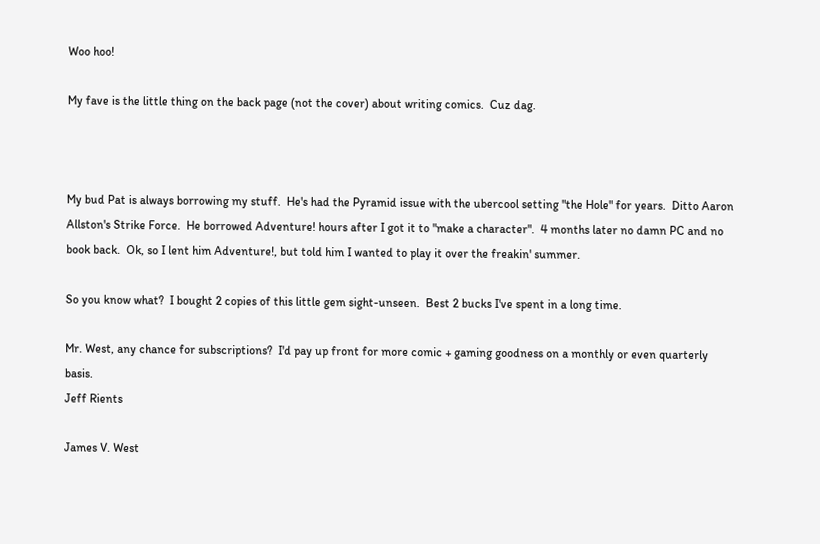Woo hoo!

My fave is the little thing on the back page (not the cover) about writing comics.  Cuz dag.



My bud Pat is always borrowing my stuff.  He's had the Pyramid issue with the ubercool setting "the Hole" for years.  Ditto Aaron Allston's Strike Force.  He borrowed Adventure! hours after I got it to "make a character".  4 months later no damn PC and no book back.  Ok, so I lent him Adventure!, but told him I wanted to play it over the freakin' summer.

So you know what?  I bought 2 copies of this little gem sight-unseen.  Best 2 bucks I've spent in a long time.

Mr. West, any chance for subscriptions?  I'd pay up front for more comic + gaming goodness on a monthly or even quarterly basis.
Jeff Rients

James V. West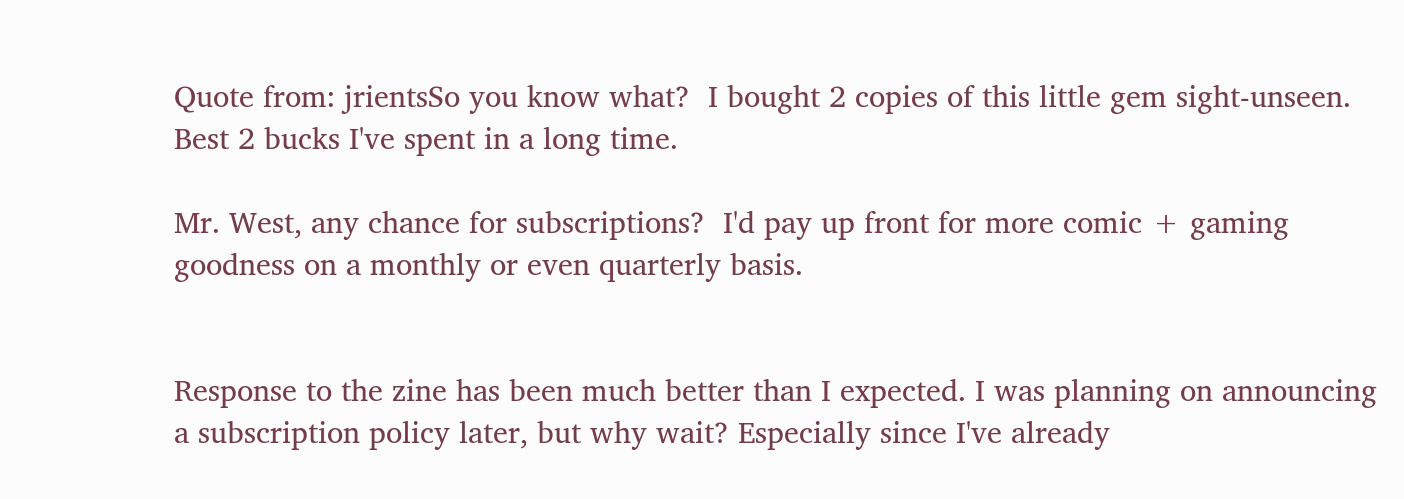Quote from: jrientsSo you know what?  I bought 2 copies of this little gem sight-unseen.  Best 2 bucks I've spent in a long time.

Mr. West, any chance for subscriptions?  I'd pay up front for more comic + gaming goodness on a monthly or even quarterly basis.


Response to the zine has been much better than I expected. I was planning on announcing a subscription policy later, but why wait? Especially since I've already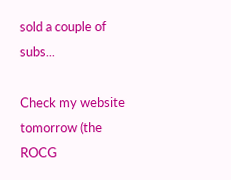sold a couple of subs...

Check my website tomorrow (the ROCG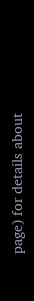page) for details about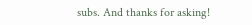subs. And thanks for asking!